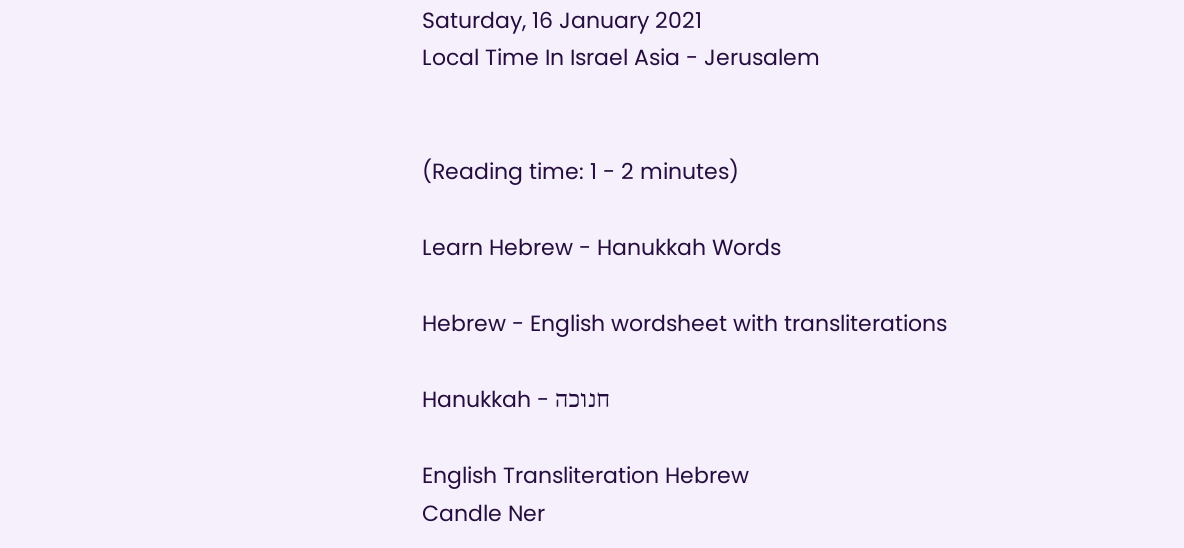Saturday, 16 January 2021
Local Time In Israel Asia - Jerusalem


(Reading time: 1 - 2 minutes)

Learn Hebrew - Hanukkah Words

Hebrew - English wordsheet with transliterations

Hanukkah - חנוכה

English Transliteration Hebrew
Candle Ner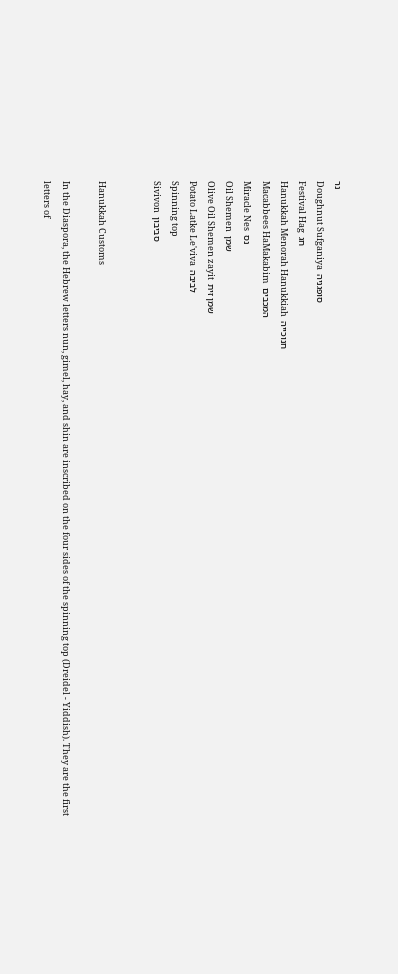נר
Doughnut Sufganiya  סופגניה
Festival Hag  חג
Hanukkah Menorah Hanukkiah  חנוכייה
Macabbees HaMakabim  המכבים
Miracle Nes  נס
Oil Shemen  שמן
Olive Oil Shemen zayit  שמן זית
Potato Latke Le'viva  לביבה
Spinning top
Sivivon  סביבון


Hanukkah Customs

In the Diaspora, the Hebrew letters nun, gimel, hay, and shin are inscribed on the four sides of the spinning top (Dreidel - Yiddish). They are the first letters of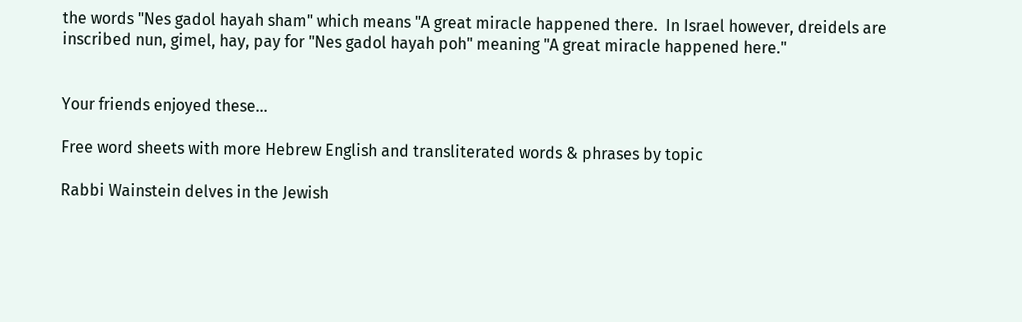the words "Nes gadol hayah sham" which means "A great miracle happened there.  In Israel however, dreidels are inscribed nun, gimel, hay, pay for "Nes gadol hayah poh" meaning "A great miracle happened here."


Your friends enjoyed these...

Free word sheets with more Hebrew English and transliterated words & phrases by topic

Rabbi Wainstein delves in the Jewish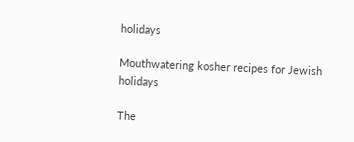holidays

Mouthwatering kosher recipes for Jewish holidays

The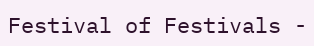Festival of Festivals -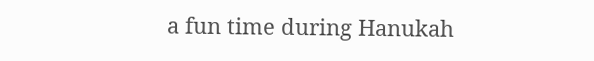a fun time during Hanukah